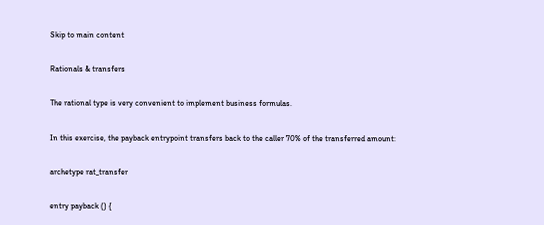Skip to main content

Rationals & transfers

The rational type is very convenient to implement business formulas.

In this exercise, the payback entrypoint transfers back to the caller 70% of the transferred amount:

archetype rat_transfer

entry payback () {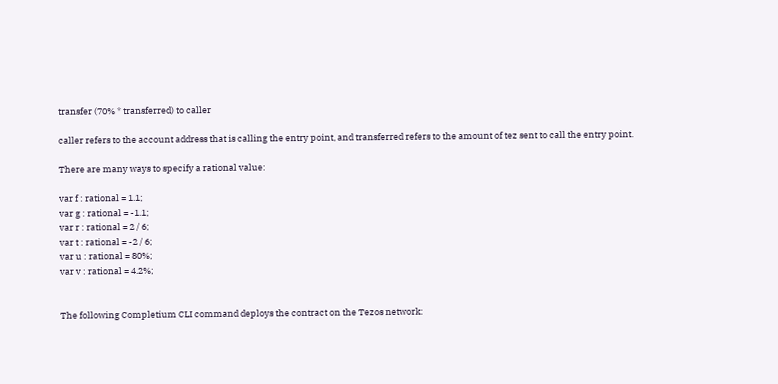transfer (70% * transferred) to caller

caller refers to the account address that is calling the entry point, and transferred refers to the amount of tez sent to call the entry point.

There are many ways to specify a rational value:

var f : rational = 1.1;
var g : rational = -1.1;
var r : rational = 2 / 6;
var t : rational = -2 / 6;
var u : rational = 80%;
var v : rational = 4.2%;


The following Completium CLI command deploys the contract on the Tezos network: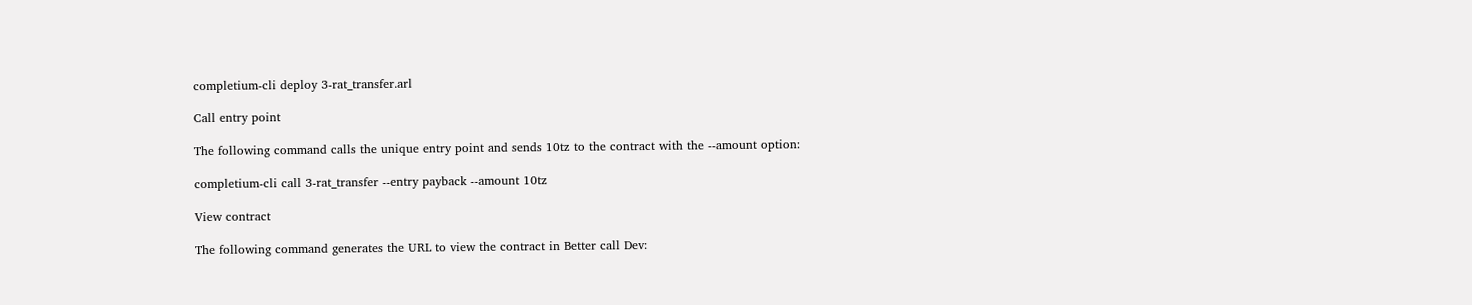completium-cli deploy 3-rat_transfer.arl

Call entry point

The following command calls the unique entry point and sends 10tz to the contract with the --amount option:

completium-cli call 3-rat_transfer --entry payback --amount 10tz

View contract

The following command generates the URL to view the contract in Better call Dev: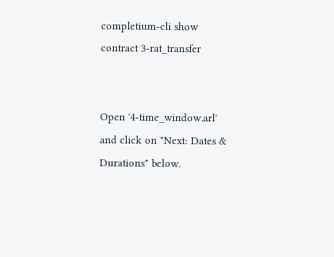completium-cli show contract 3-rat_transfer


Open '4-time_window.arl' and click on "Next: Dates & Durations" below.